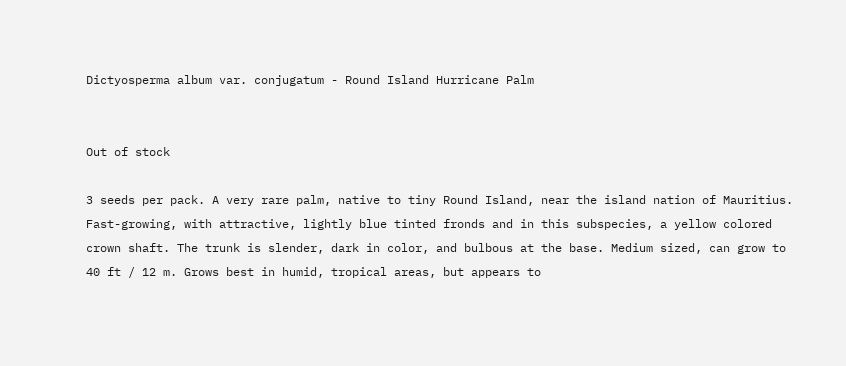Dictyosperma album var. conjugatum - Round Island Hurricane Palm


Out of stock

3 seeds per pack. A very rare palm, native to tiny Round Island, near the island nation of Mauritius. Fast-growing, with attractive, lightly blue tinted fronds and in this subspecies, a yellow colored crown shaft. The trunk is slender, dark in color, and bulbous at the base. Medium sized, can grow to 40 ft / 12 m. Grows best in humid, tropical areas, but appears to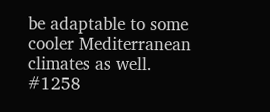be adaptable to some cooler Mediterranean climates as well. #1258